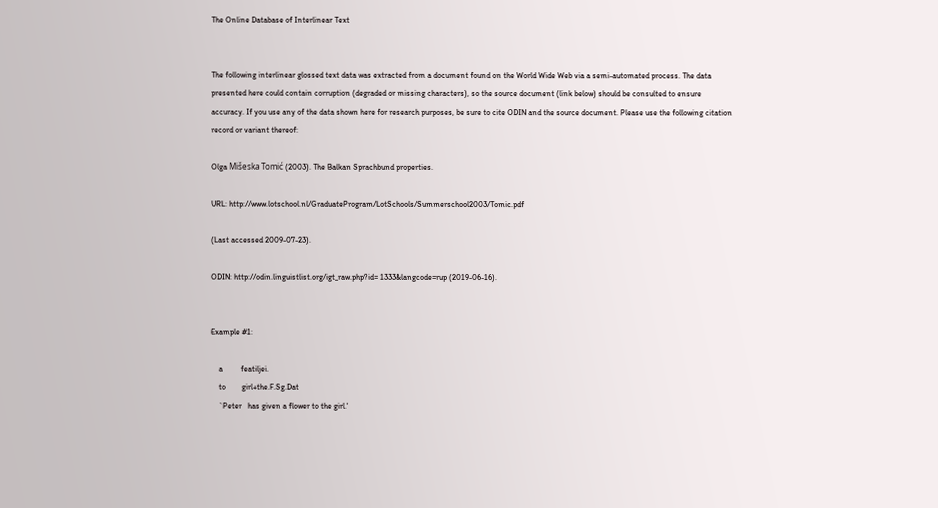The Online Database of Interlinear Text


The following interlinear glossed text data was extracted from a document found on the World Wide Web via a semi-automated process. The data presented here could contain corruption (degraded or missing characters), so the source document (link below) should be consulted to ensure accuracy. If you use any of the data shown here for research purposes, be sure to cite ODIN and the source document. Please use the following citation record or variant thereof:

Olga Mišeska Tomić (2003). The Balkan Sprachbund properties.

URL: http://www.lotschool.nl/GraduateProgram/LotSchools/Summerschool2003/Tomic.pdf

(Last accessed 2009-07-23).

ODIN: http://odin.linguistlist.org/igt_raw.php?id= 1333&langcode=rup (2019-06-16).


Example #1:

    a         featiljei.
    to        girl+the.F.Sg.Dat
    `Peter   has given a flower to the girl.'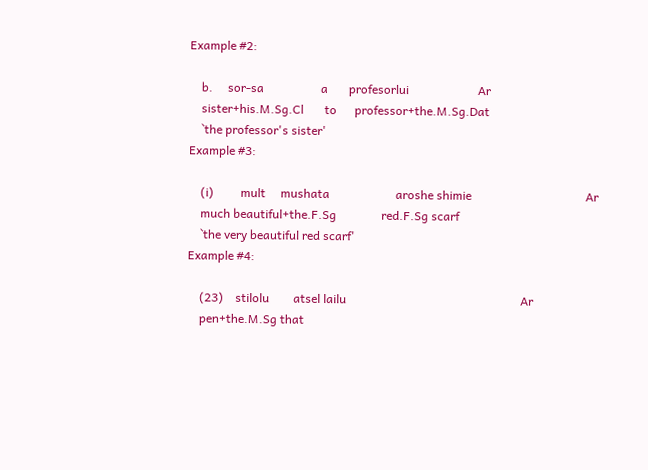Example #2:

    b.     sor-sa                   a       profesorlui                       Ar
    sister+his.M.Sg.Cl       to      professor+the.M.Sg.Dat
    `the professor's sister'
Example #3:

    (i)         mult     mushata                      aroshe shimie                                      Ar
    much beautiful+the.F.Sg               red.F.Sg scarf
    `the very beautiful red scarf'
Example #4:

    (23)    stilolu        atsel lailu                                                          Ar
    pen+the.M.Sg that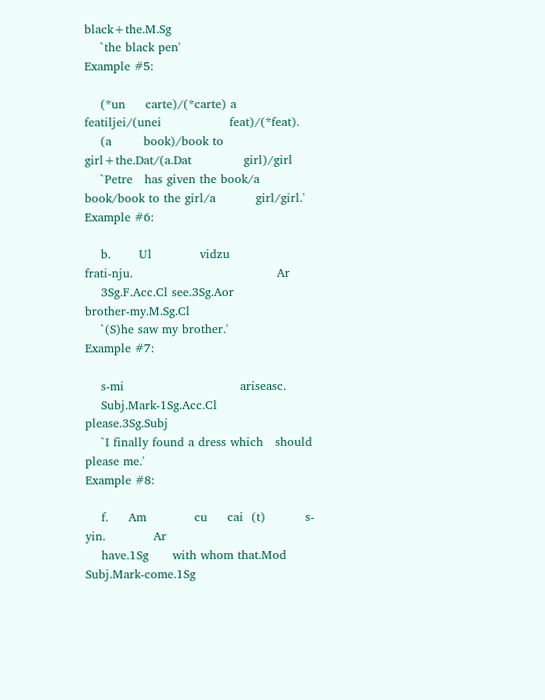black+the.M.Sg
    `the black pen'
Example #5:

    (*un     carte)/(*carte) a     featiljei/(unei                 feat)/(*feat).
    (a        book)/book to         girl+the.Dat/(a.Dat             girl)/girl
    `Petre   has given the book/a book/book to the girl/a          girl/girl.'
Example #6:

    b.       Ul            vidzu                  frati-nju.                                    Ar
    3Sg.F.Acc.Cl see.3Sg.Aor             brother-my.M.Sg.Cl
    `(S)he saw my brother.'
Example #7:

    s-mi                             ariseasc.
    Subj.Mark-1Sg.Acc.Cl             please.3Sg.Subj
    `I finally found a dress which   should please me.'
Example #8:

    f.     Am            cu     cai  (t)          s-yin.            Ar
    have.1Sg      with whom that.Mod        Subj.Mark-come.1Sg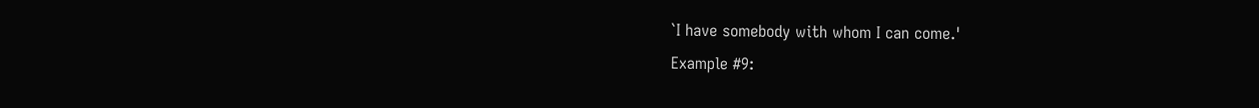`I have somebody with whom I can come.'
Example #9: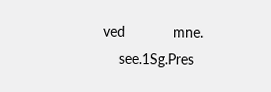ved            mne.
    see.1Sg.Pres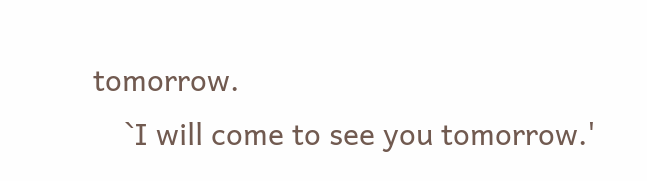tomorrow.
    `I will come to see you tomorrow.'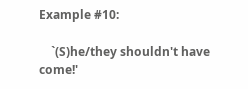Example #10:

    `(S)he/they shouldn't have come!'